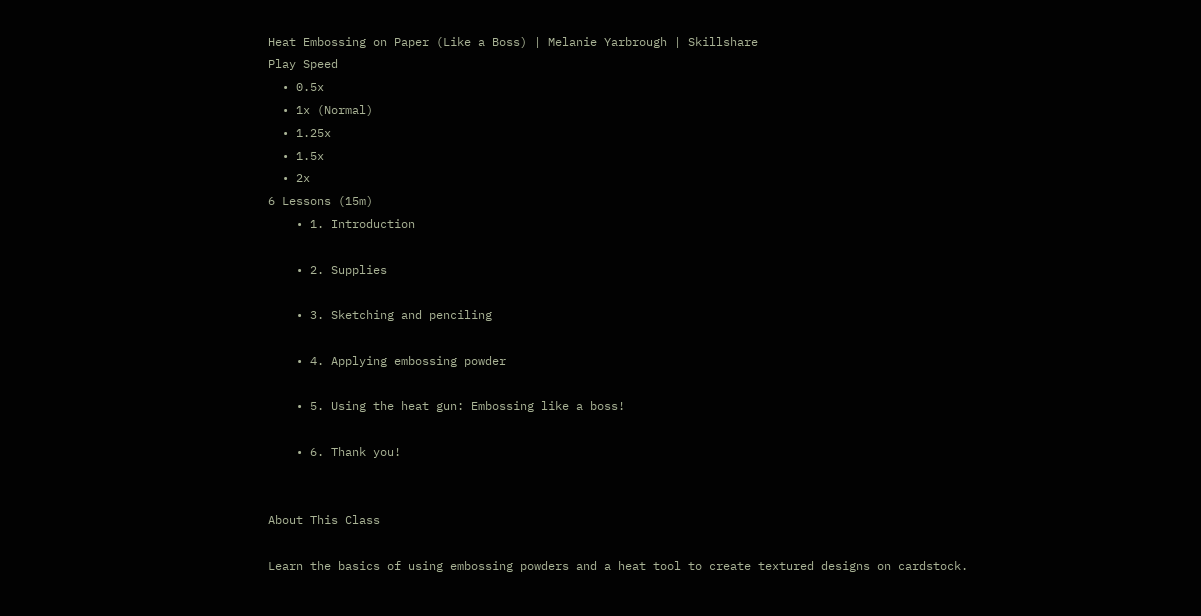Heat Embossing on Paper (Like a Boss) | Melanie Yarbrough | Skillshare
Play Speed
  • 0.5x
  • 1x (Normal)
  • 1.25x
  • 1.5x
  • 2x
6 Lessons (15m)
    • 1. Introduction

    • 2. Supplies

    • 3. Sketching and penciling

    • 4. Applying embossing powder

    • 5. Using the heat gun: Embossing like a boss!

    • 6. Thank you!


About This Class

Learn the basics of using embossing powders and a heat tool to create textured designs on cardstock.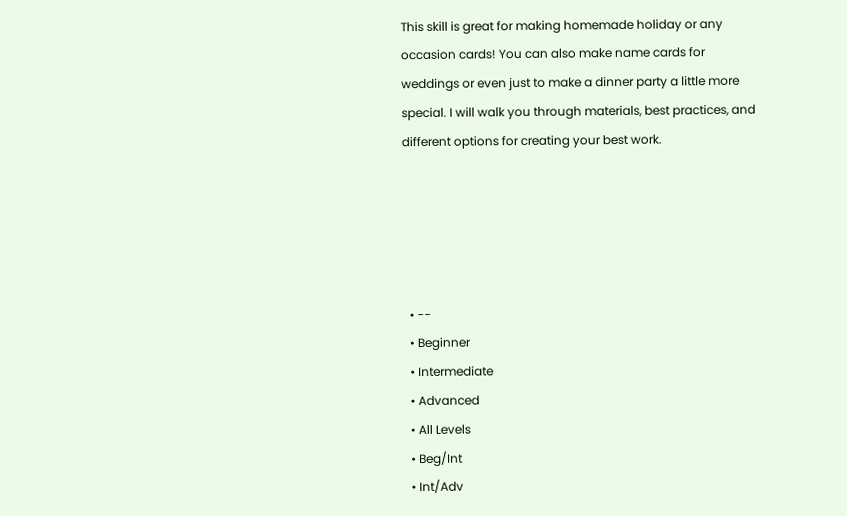This skill is great for making homemade holiday or any occasion cards! You can also make name cards for weddings or even just to make a dinner party a little more special. I will walk you through materials, best practices, and different options for creating your best work.





  • --
  • Beginner
  • Intermediate
  • Advanced
  • All Levels
  • Beg/Int
  • Int/Adv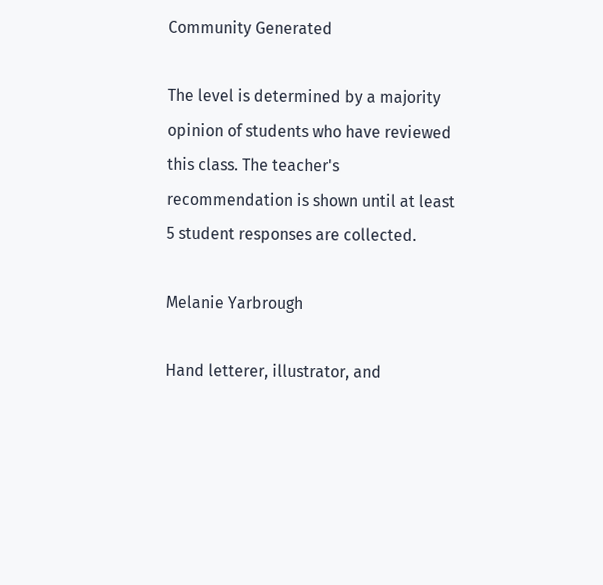Community Generated

The level is determined by a majority opinion of students who have reviewed this class. The teacher's recommendation is shown until at least 5 student responses are collected.

Melanie Yarbrough

Hand letterer, illustrator, and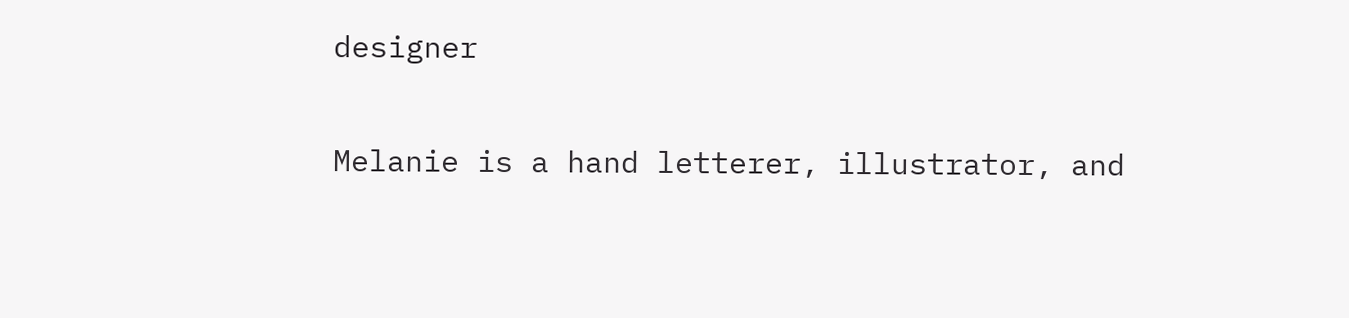designer

Melanie is a hand letterer, illustrator, and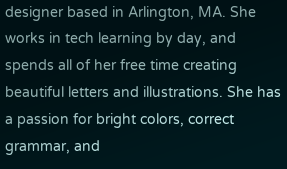designer based in Arlington, MA. She works in tech learning by day, and spends all of her free time creating beautiful letters and illustrations. She has a passion for bright colors, correct grammar, and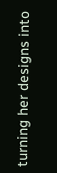turning her designs into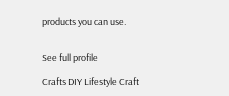products you can use.


See full profile

Crafts DIY Lifestyle Craft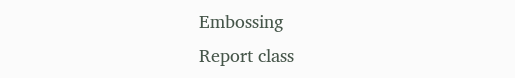Embossing
Report class